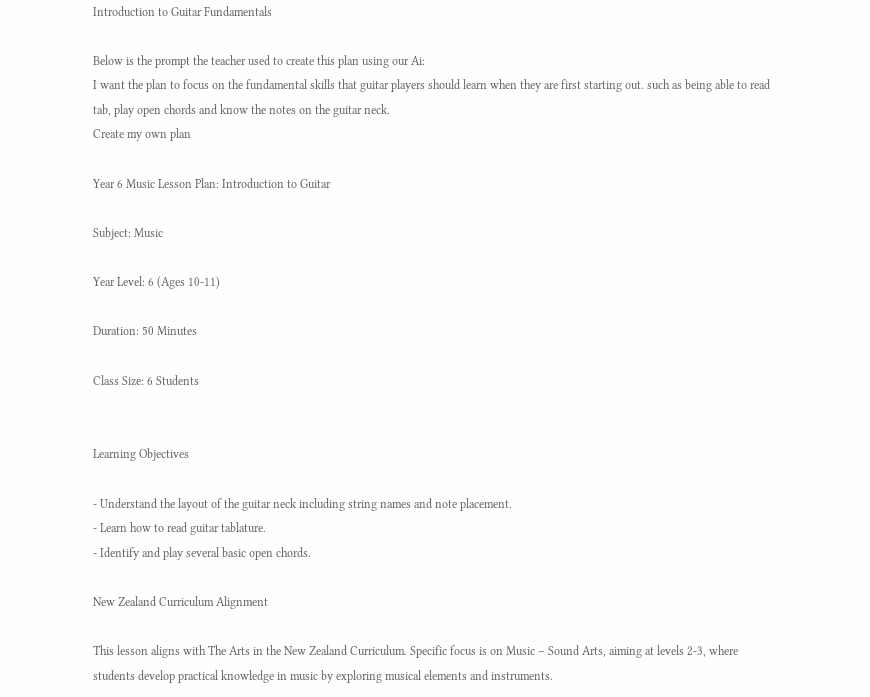Introduction to Guitar Fundamentals

Below is the prompt the teacher used to create this plan using our Ai:
I want the plan to focus on the fundamental skills that guitar players should learn when they are first starting out. such as being able to read tab, play open chords and know the notes on the guitar neck.
Create my own plan

Year 6 Music Lesson Plan: Introduction to Guitar

Subject: Music

Year Level: 6 (Ages 10-11)

Duration: 50 Minutes

Class Size: 6 Students


Learning Objectives

- Understand the layout of the guitar neck including string names and note placement.
- Learn how to read guitar tablature.
- Identify and play several basic open chords.

New Zealand Curriculum Alignment

This lesson aligns with The Arts in the New Zealand Curriculum. Specific focus is on Music – Sound Arts, aiming at levels 2-3, where students develop practical knowledge in music by exploring musical elements and instruments.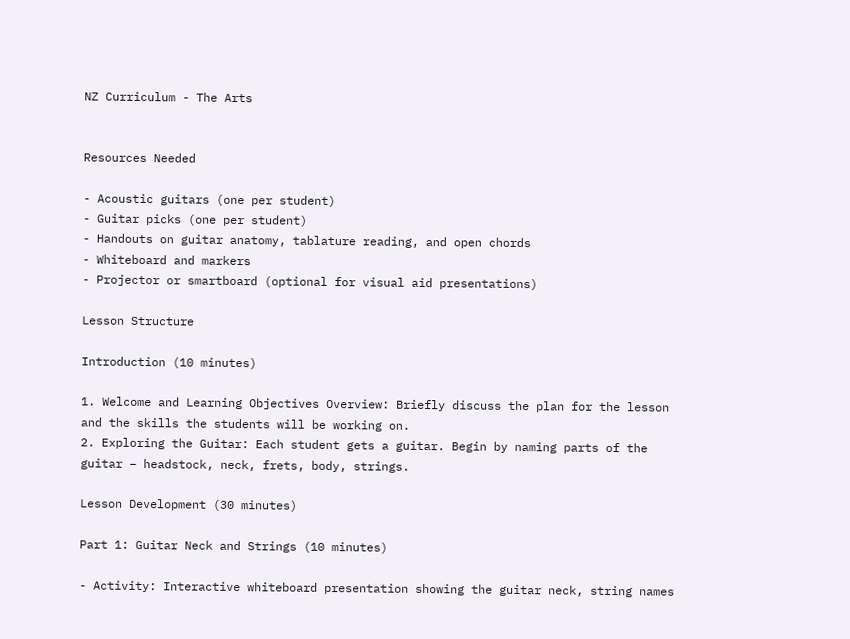NZ Curriculum - The Arts


Resources Needed

- Acoustic guitars (one per student)
- Guitar picks (one per student)
- Handouts on guitar anatomy, tablature reading, and open chords
- Whiteboard and markers
- Projector or smartboard (optional for visual aid presentations)

Lesson Structure

Introduction (10 minutes)

1. Welcome and Learning Objectives Overview: Briefly discuss the plan for the lesson and the skills the students will be working on.
2. Exploring the Guitar: Each student gets a guitar. Begin by naming parts of the guitar – headstock, neck, frets, body, strings.

Lesson Development (30 minutes)

Part 1: Guitar Neck and Strings (10 minutes)

- Activity: Interactive whiteboard presentation showing the guitar neck, string names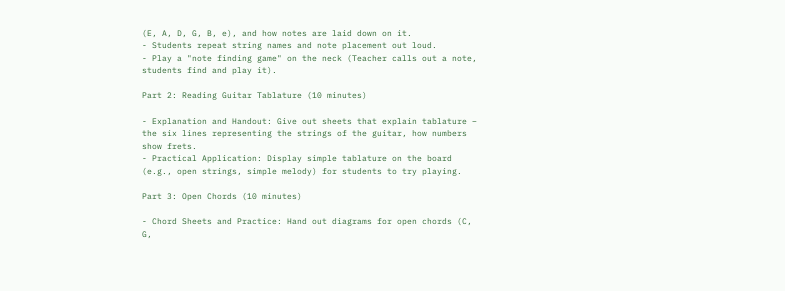(E, A, D, G, B, e), and how notes are laid down on it.
- Students repeat string names and note placement out loud.
- Play a "note finding game" on the neck (Teacher calls out a note, students find and play it).

Part 2: Reading Guitar Tablature (10 minutes)

- Explanation and Handout: Give out sheets that explain tablature – the six lines representing the strings of the guitar, how numbers show frets.
- Practical Application: Display simple tablature on the board (e.g., open strings, simple melody) for students to try playing.

Part 3: Open Chords (10 minutes)

- Chord Sheets and Practice: Hand out diagrams for open chords (C, G,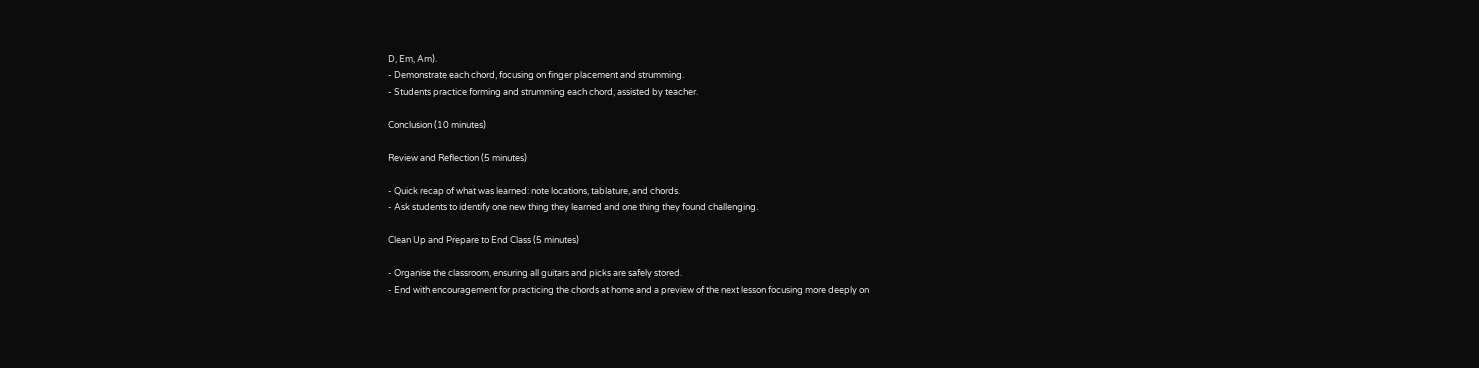D, Em, Am).
- Demonstrate each chord, focusing on finger placement and strumming.
- Students practice forming and strumming each chord, assisted by teacher.

Conclusion (10 minutes)

Review and Reflection (5 minutes)

- Quick recap of what was learned: note locations, tablature, and chords.
- Ask students to identify one new thing they learned and one thing they found challenging.

Clean Up and Prepare to End Class (5 minutes)

- Organise the classroom, ensuring all guitars and picks are safely stored.
- End with encouragement for practicing the chords at home and a preview of the next lesson focusing more deeply on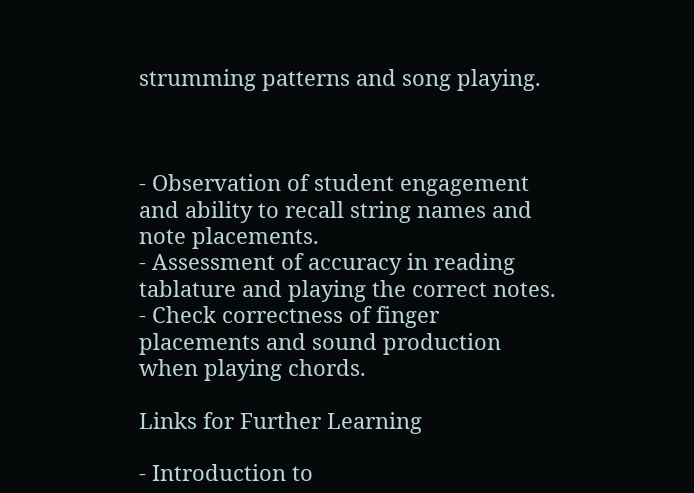strumming patterns and song playing.



- Observation of student engagement and ability to recall string names and note placements.
- Assessment of accuracy in reading tablature and playing the correct notes.
- Check correctness of finger placements and sound production when playing chords.

Links for Further Learning

- Introduction to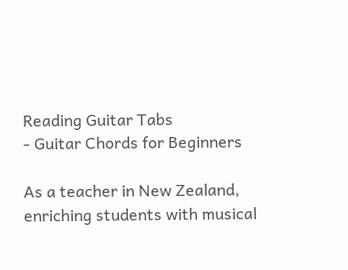Reading Guitar Tabs
- Guitar Chords for Beginners

As a teacher in New Zealand, enriching students with musical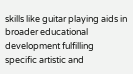skills like guitar playing aids in broader educational development fulfilling specific artistic and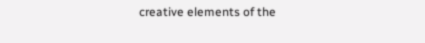creative elements of the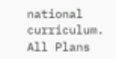national curriculum.
All Plans